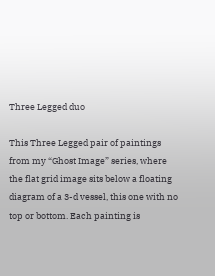Three Legged duo

This Three Legged pair of paintings from my “Ghost Image” series, where the flat grid image sits below a floating diagram of a 3-d vessel, this one with no top or bottom. Each painting is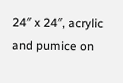24″ x 24″, acrylic and pumice on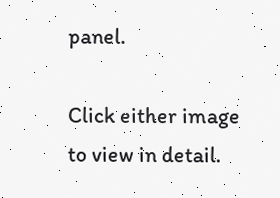panel.

Click either image to view in detail.